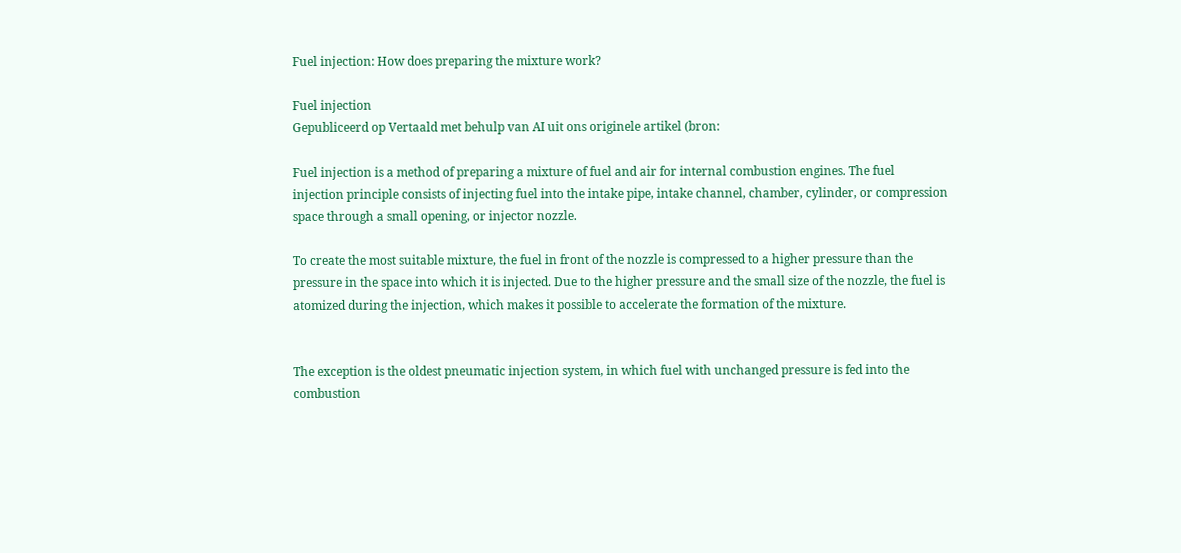Fuel injection: How does preparing the mixture work?

Fuel injection
Gepubliceerd op Vertaald met behulp van AI uit ons originele artikel (bron:

Fuel injection is a method of preparing a mixture of fuel and air for internal combustion engines. The fuel injection principle consists of injecting fuel into the intake pipe, intake channel, chamber, cylinder, or compression space through a small opening, or injector nozzle.

To create the most suitable mixture, the fuel in front of the nozzle is compressed to a higher pressure than the pressure in the space into which it is injected. Due to the higher pressure and the small size of the nozzle, the fuel is atomized during the injection, which makes it possible to accelerate the formation of the mixture.


The exception is the oldest pneumatic injection system, in which fuel with unchanged pressure is fed into the combustion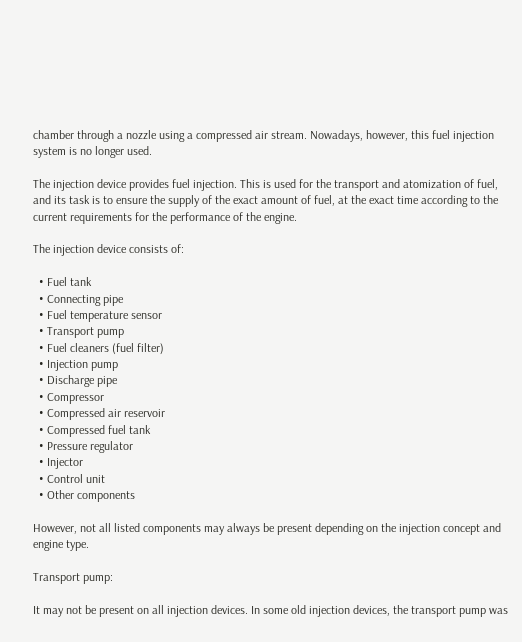chamber through a nozzle using a compressed air stream. Nowadays, however, this fuel injection system is no longer used.

The injection device provides fuel injection. This is used for the transport and atomization of fuel, and its task is to ensure the supply of the exact amount of fuel, at the exact time according to the current requirements for the performance of the engine.

The injection device consists of:

  • Fuel tank
  • Connecting pipe
  • Fuel temperature sensor
  • Transport pump
  • Fuel cleaners (fuel filter)
  • Injection pump
  • Discharge pipe
  • Compressor
  • Compressed air reservoir
  • Compressed fuel tank
  • Pressure regulator
  • Injector
  • Control unit
  • Other components

However, not all listed components may always be present depending on the injection concept and engine type.

Transport pump:

It may not be present on all injection devices. In some old injection devices, the transport pump was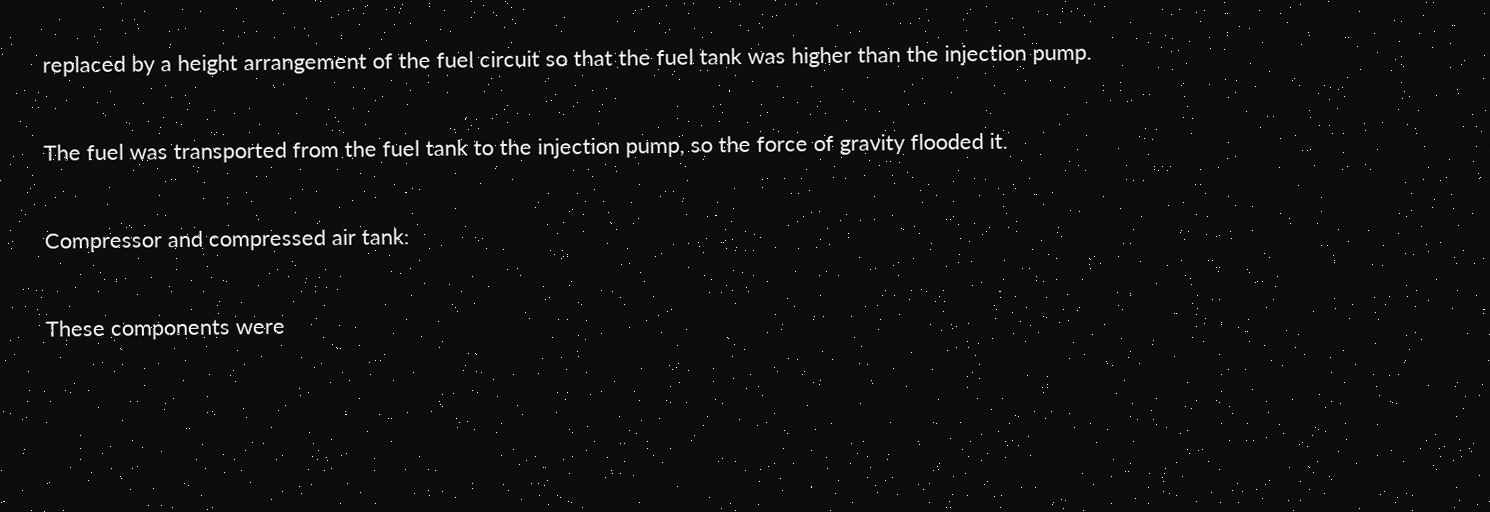replaced by a height arrangement of the fuel circuit so that the fuel tank was higher than the injection pump.

The fuel was transported from the fuel tank to the injection pump, so the force of gravity flooded it.

Compressor and compressed air tank:

These components were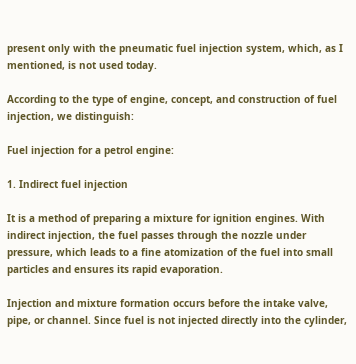present only with the pneumatic fuel injection system, which, as I mentioned, is not used today.

According to the type of engine, concept, and construction of fuel injection, we distinguish:

Fuel injection for a petrol engine:

1. Indirect fuel injection

It is a method of preparing a mixture for ignition engines. With indirect injection, the fuel passes through the nozzle under pressure, which leads to a fine atomization of the fuel into small particles and ensures its rapid evaporation.

Injection and mixture formation occurs before the intake valve, pipe, or channel. Since fuel is not injected directly into the cylinder,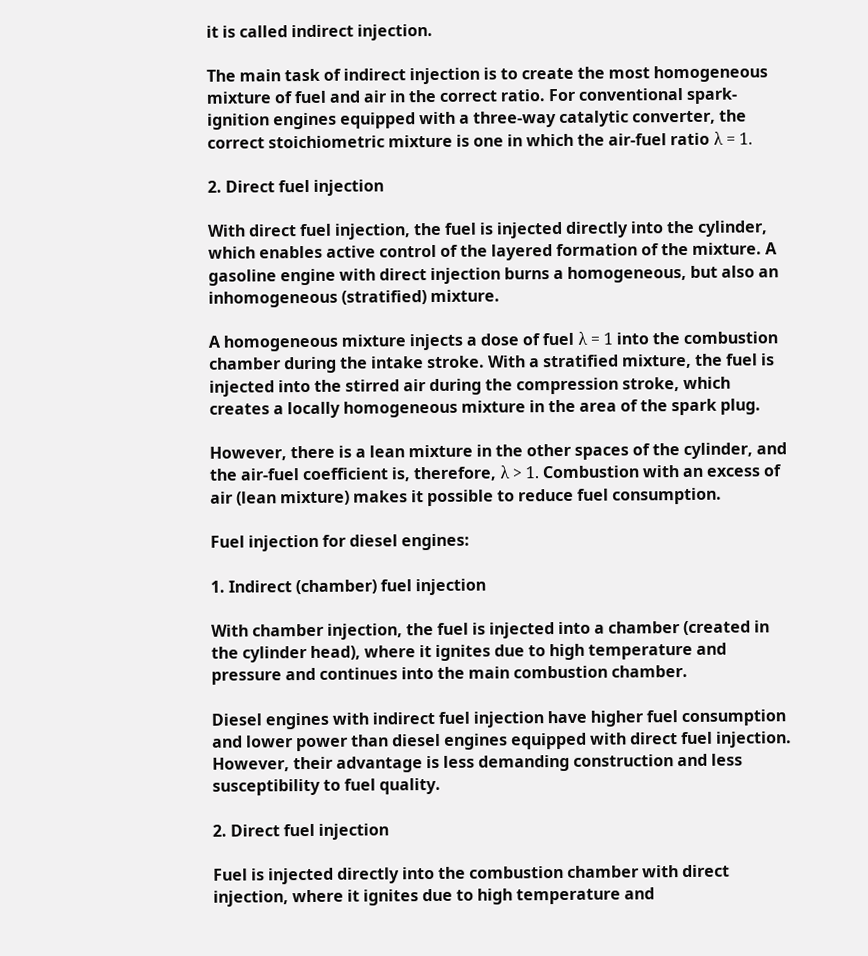it is called indirect injection.

The main task of indirect injection is to create the most homogeneous mixture of fuel and air in the correct ratio. For conventional spark-ignition engines equipped with a three-way catalytic converter, the correct stoichiometric mixture is one in which the air-fuel ratio λ = 1.

2. Direct fuel injection

With direct fuel injection, the fuel is injected directly into the cylinder, which enables active control of the layered formation of the mixture. A gasoline engine with direct injection burns a homogeneous, but also an inhomogeneous (stratified) mixture.

A homogeneous mixture injects a dose of fuel λ = 1 into the combustion chamber during the intake stroke. With a stratified mixture, the fuel is injected into the stirred air during the compression stroke, which creates a locally homogeneous mixture in the area of the spark plug.

However, there is a lean mixture in the other spaces of the cylinder, and the air-fuel coefficient is, therefore, λ > 1. Combustion with an excess of air (lean mixture) makes it possible to reduce fuel consumption.

Fuel injection for diesel engines:

1. Indirect (chamber) fuel injection

With chamber injection, the fuel is injected into a chamber (created in the cylinder head), where it ignites due to high temperature and pressure and continues into the main combustion chamber.

Diesel engines with indirect fuel injection have higher fuel consumption and lower power than diesel engines equipped with direct fuel injection. However, their advantage is less demanding construction and less susceptibility to fuel quality.

2. Direct fuel injection

Fuel is injected directly into the combustion chamber with direct injection, where it ignites due to high temperature and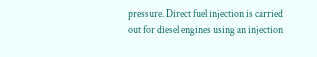pressure. Direct fuel injection is carried out for diesel engines using an injection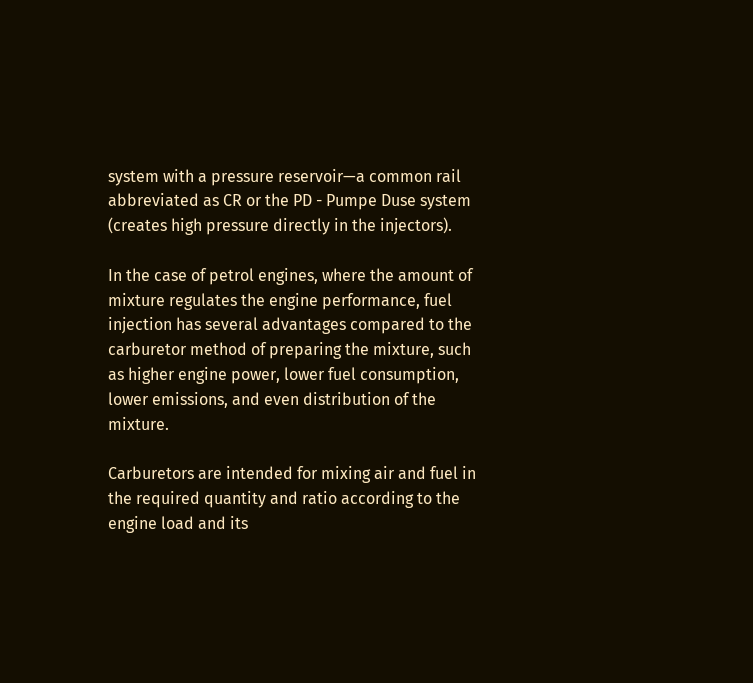system with a pressure reservoir—a common rail abbreviated as CR or the PD - Pumpe Duse system (creates high pressure directly in the injectors).

In the case of petrol engines, where the amount of mixture regulates the engine performance, fuel injection has several advantages compared to the carburetor method of preparing the mixture, such as higher engine power, lower fuel consumption, lower emissions, and even distribution of the mixture.

Carburetors are intended for mixing air and fuel in the required quantity and ratio according to the engine load and its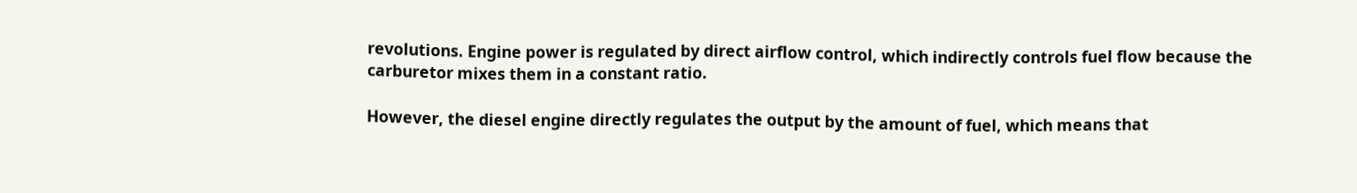revolutions. Engine power is regulated by direct airflow control, which indirectly controls fuel flow because the carburetor mixes them in a constant ratio.

However, the diesel engine directly regulates the output by the amount of fuel, which means that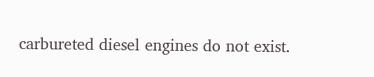carbureted diesel engines do not exist.